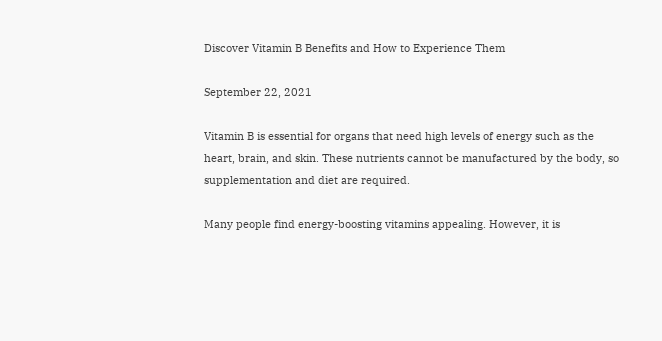Discover Vitamin B Benefits and How to Experience Them

September 22, 2021

Vitamin B is essential for organs that need high levels of energy such as the heart, brain, and skin. These nutrients cannot be manufactured by the body, so supplementation and diet are required.

Many people find energy-boosting vitamins appealing. However, it is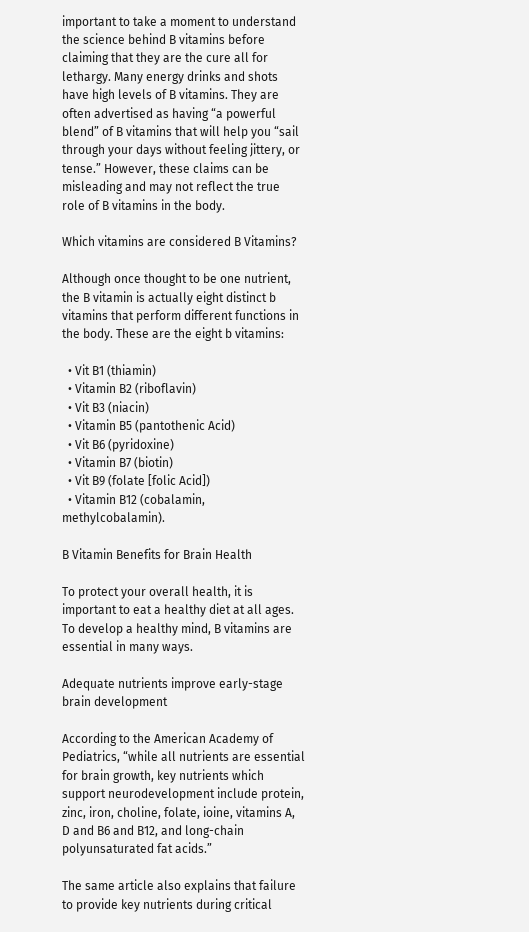important to take a moment to understand the science behind B vitamins before claiming that they are the cure all for lethargy. Many energy drinks and shots have high levels of B vitamins. They are often advertised as having “a powerful blend” of B vitamins that will help you “sail through your days without feeling jittery, or tense.” However, these claims can be misleading and may not reflect the true role of B vitamins in the body.

Which vitamins are considered B Vitamins?

Although once thought to be one nutrient, the B vitamin is actually eight distinct b vitamins that perform different functions in the body. These are the eight b vitamins:

  • Vit B1 (thiamin)
  • Vitamin B2 (riboflavin)
  • Vit B3 (niacin)
  • Vitamin B5 (pantothenic Acid)
  • Vit B6 (pyridoxine)
  • Vitamin B7 (biotin)
  • Vit B9 (folate [folic Acid])
  • Vitamin B12 (cobalamin, methylcobalamin).

B Vitamin Benefits for Brain Health

To protect your overall health, it is important to eat a healthy diet at all ages. To develop a healthy mind, B vitamins are essential in many ways.

Adequate nutrients improve early-stage brain development

According to the American Academy of Pediatrics, “while all nutrients are essential for brain growth, key nutrients which support neurodevelopment include protein, zinc, iron, choline, folate, ioine, vitamins A, D and B6 and B12, and long-chain polyunsaturated fat acids.”

The same article also explains that failure to provide key nutrients during critical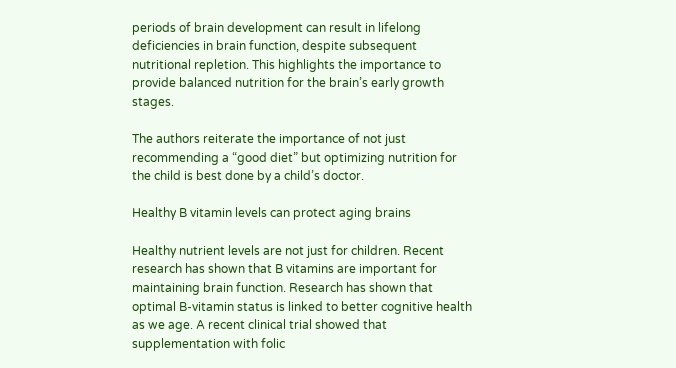periods of brain development can result in lifelong deficiencies in brain function, despite subsequent nutritional repletion. This highlights the importance to provide balanced nutrition for the brain’s early growth stages.

The authors reiterate the importance of not just recommending a “good diet” but optimizing nutrition for the child is best done by a child’s doctor.

Healthy B vitamin levels can protect aging brains

Healthy nutrient levels are not just for children. Recent research has shown that B vitamins are important for maintaining brain function. Research has shown that optimal B-vitamin status is linked to better cognitive health as we age. A recent clinical trial showed that supplementation with folic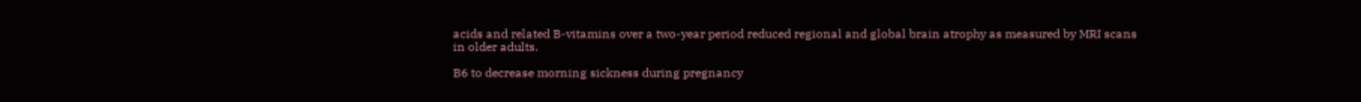acids and related B-vitamins over a two-year period reduced regional and global brain atrophy as measured by MRI scans in older adults.

B6 to decrease morning sickness during pregnancy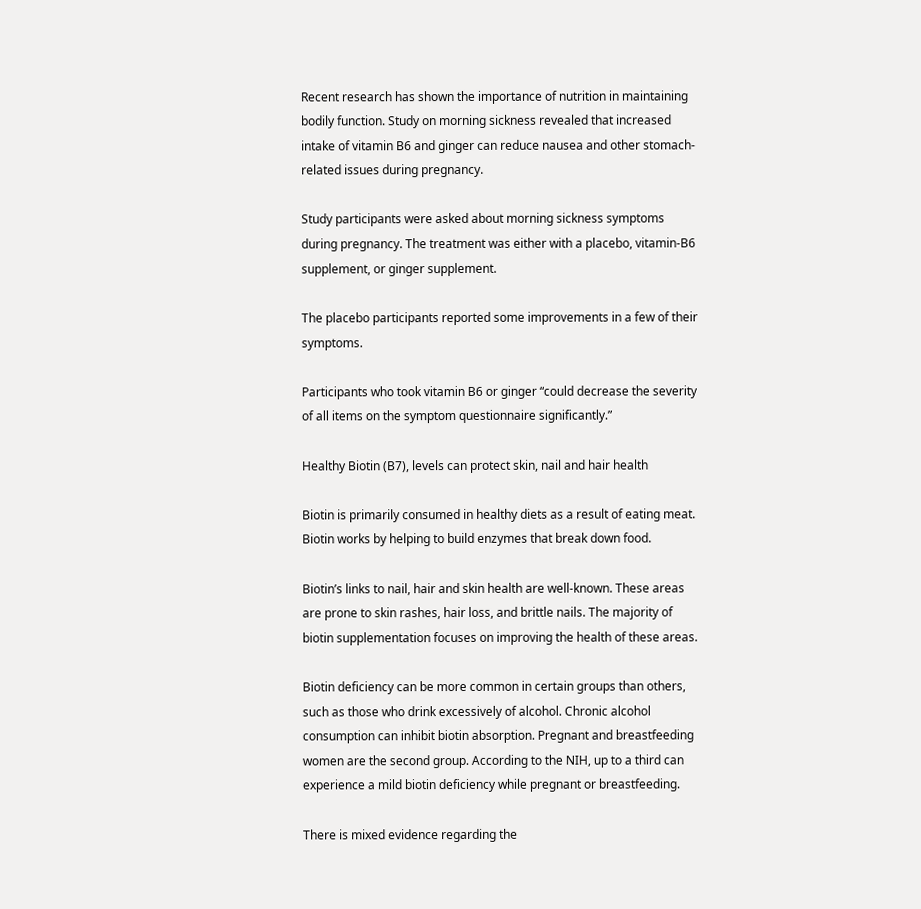Recent research has shown the importance of nutrition in maintaining bodily function. Study on morning sickness revealed that increased intake of vitamin B6 and ginger can reduce nausea and other stomach-related issues during pregnancy.

Study participants were asked about morning sickness symptoms during pregnancy. The treatment was either with a placebo, vitamin-B6 supplement, or ginger supplement.

The placebo participants reported some improvements in a few of their symptoms.

Participants who took vitamin B6 or ginger “could decrease the severity of all items on the symptom questionnaire significantly.”

Healthy Biotin (B7), levels can protect skin, nail and hair health

Biotin is primarily consumed in healthy diets as a result of eating meat. Biotin works by helping to build enzymes that break down food.

Biotin’s links to nail, hair and skin health are well-known. These areas are prone to skin rashes, hair loss, and brittle nails. The majority of biotin supplementation focuses on improving the health of these areas.

Biotin deficiency can be more common in certain groups than others, such as those who drink excessively of alcohol. Chronic alcohol consumption can inhibit biotin absorption. Pregnant and breastfeeding women are the second group. According to the NIH, up to a third can experience a mild biotin deficiency while pregnant or breastfeeding.

There is mixed evidence regarding the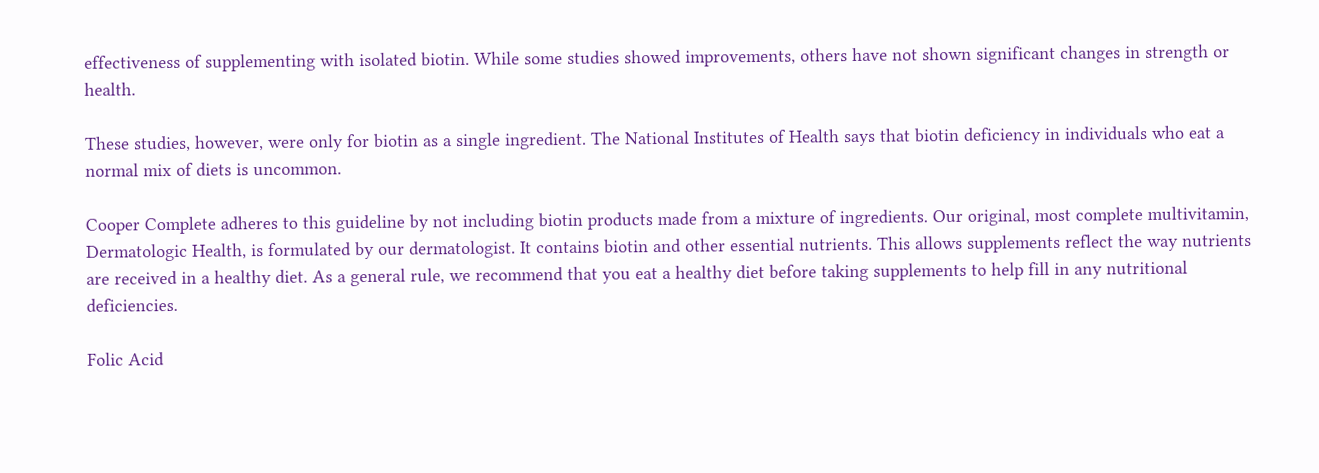effectiveness of supplementing with isolated biotin. While some studies showed improvements, others have not shown significant changes in strength or health.

These studies, however, were only for biotin as a single ingredient. The National Institutes of Health says that biotin deficiency in individuals who eat a normal mix of diets is uncommon.

Cooper Complete adheres to this guideline by not including biotin products made from a mixture of ingredients. Our original, most complete multivitamin, Dermatologic Health, is formulated by our dermatologist. It contains biotin and other essential nutrients. This allows supplements reflect the way nutrients are received in a healthy diet. As a general rule, we recommend that you eat a healthy diet before taking supplements to help fill in any nutritional deficiencies.

Folic Acid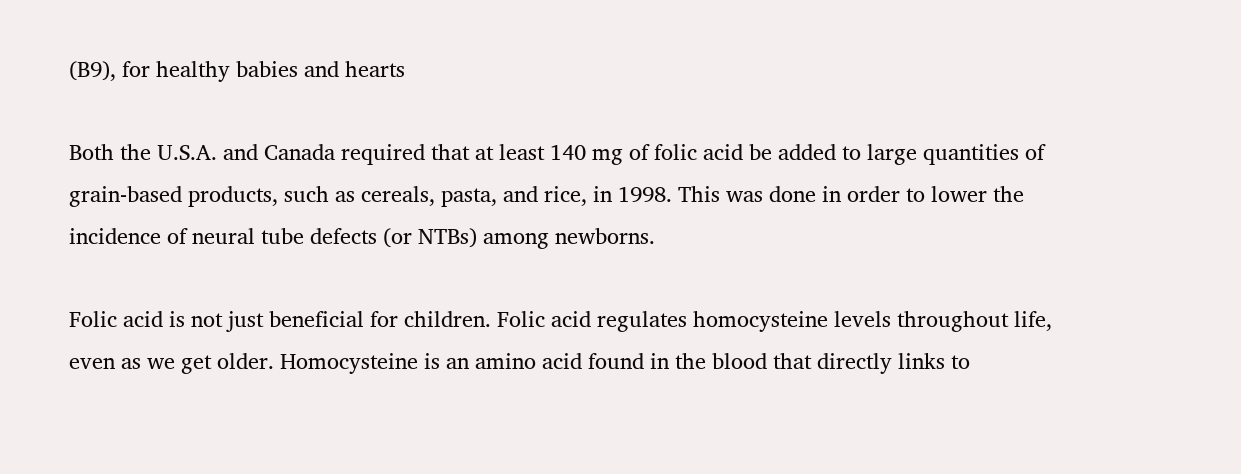(B9), for healthy babies and hearts

Both the U.S.A. and Canada required that at least 140 mg of folic acid be added to large quantities of grain-based products, such as cereals, pasta, and rice, in 1998. This was done in order to lower the incidence of neural tube defects (or NTBs) among newborns.

Folic acid is not just beneficial for children. Folic acid regulates homocysteine levels throughout life, even as we get older. Homocysteine is an amino acid found in the blood that directly links to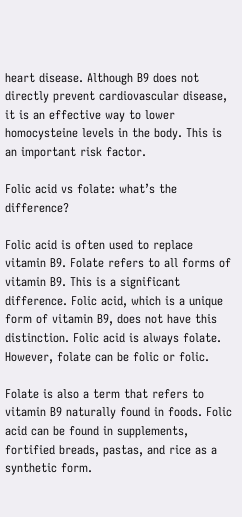heart disease. Although B9 does not directly prevent cardiovascular disease, it is an effective way to lower homocysteine levels in the body. This is an important risk factor.

Folic acid vs folate: what’s the difference?

Folic acid is often used to replace vitamin B9. Folate refers to all forms of vitamin B9. This is a significant difference. Folic acid, which is a unique form of vitamin B9, does not have this distinction. Folic acid is always folate. However, folate can be folic or folic.

Folate is also a term that refers to vitamin B9 naturally found in foods. Folic acid can be found in supplements, fortified breads, pastas, and rice as a synthetic form.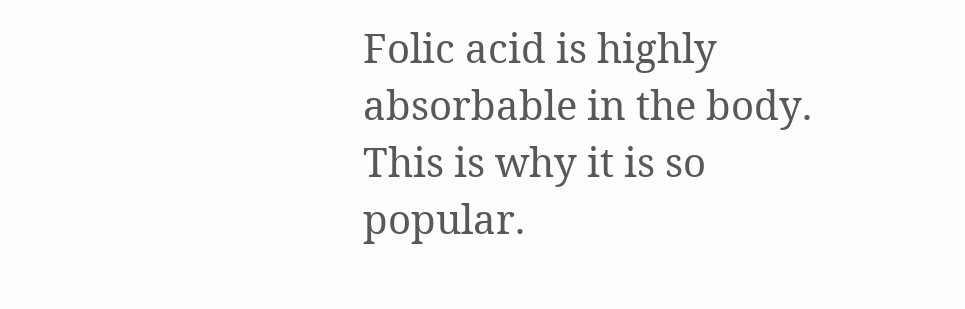Folic acid is highly absorbable in the body. This is why it is so popular.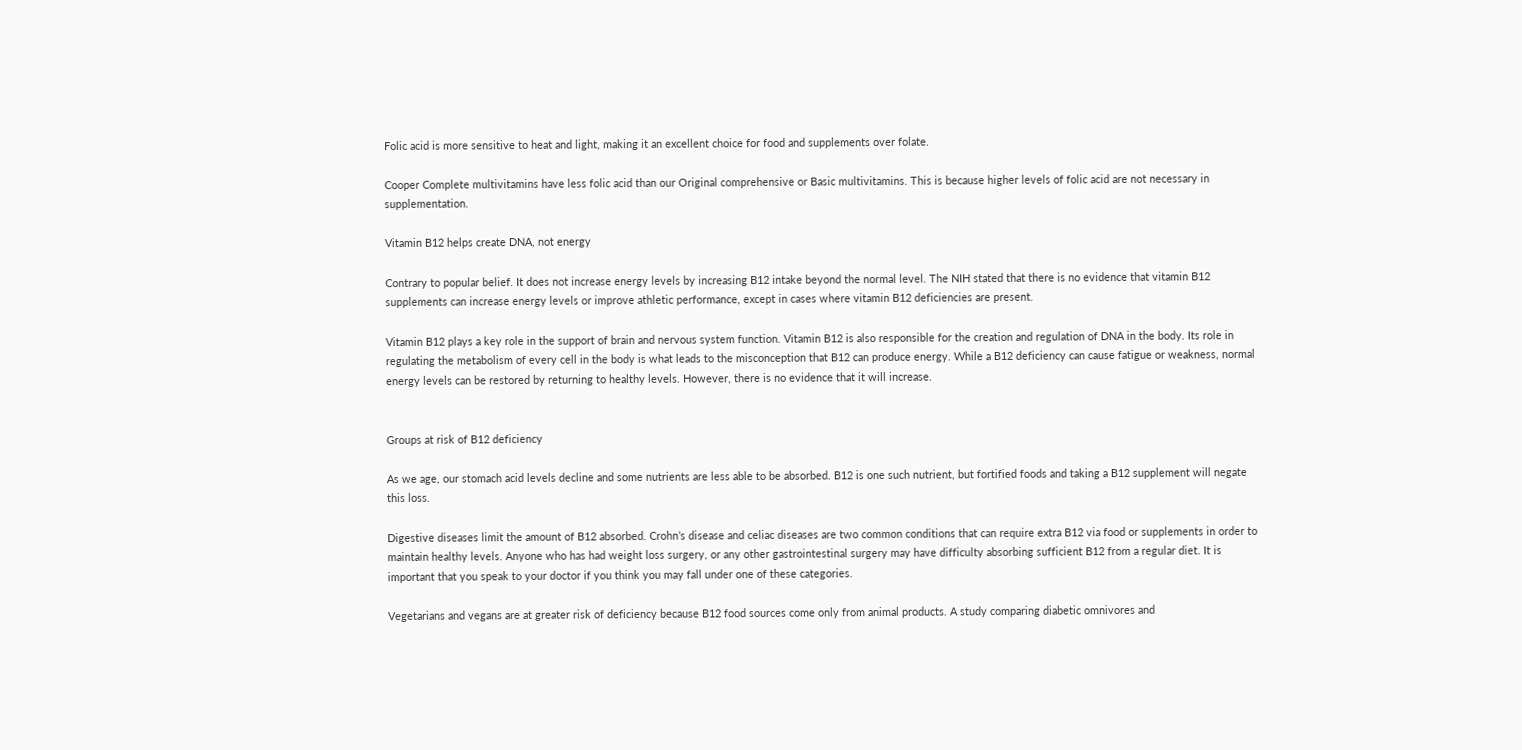Folic acid is more sensitive to heat and light, making it an excellent choice for food and supplements over folate.

Cooper Complete multivitamins have less folic acid than our Original comprehensive or Basic multivitamins. This is because higher levels of folic acid are not necessary in supplementation.

Vitamin B12 helps create DNA, not energy

Contrary to popular belief. It does not increase energy levels by increasing B12 intake beyond the normal level. The NIH stated that there is no evidence that vitamin B12 supplements can increase energy levels or improve athletic performance, except in cases where vitamin B12 deficiencies are present.

Vitamin B12 plays a key role in the support of brain and nervous system function. Vitamin B12 is also responsible for the creation and regulation of DNA in the body. Its role in regulating the metabolism of every cell in the body is what leads to the misconception that B12 can produce energy. While a B12 deficiency can cause fatigue or weakness, normal energy levels can be restored by returning to healthy levels. However, there is no evidence that it will increase.


Groups at risk of B12 deficiency

As we age, our stomach acid levels decline and some nutrients are less able to be absorbed. B12 is one such nutrient, but fortified foods and taking a B12 supplement will negate this loss.

Digestive diseases limit the amount of B12 absorbed. Crohn’s disease and celiac diseases are two common conditions that can require extra B12 via food or supplements in order to maintain healthy levels. Anyone who has had weight loss surgery, or any other gastrointestinal surgery may have difficulty absorbing sufficient B12 from a regular diet. It is important that you speak to your doctor if you think you may fall under one of these categories.

Vegetarians and vegans are at greater risk of deficiency because B12 food sources come only from animal products. A study comparing diabetic omnivores and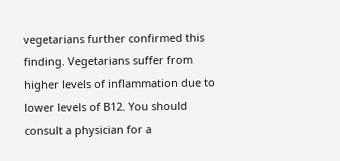vegetarians further confirmed this finding. Vegetarians suffer from higher levels of inflammation due to lower levels of B12. You should consult a physician for a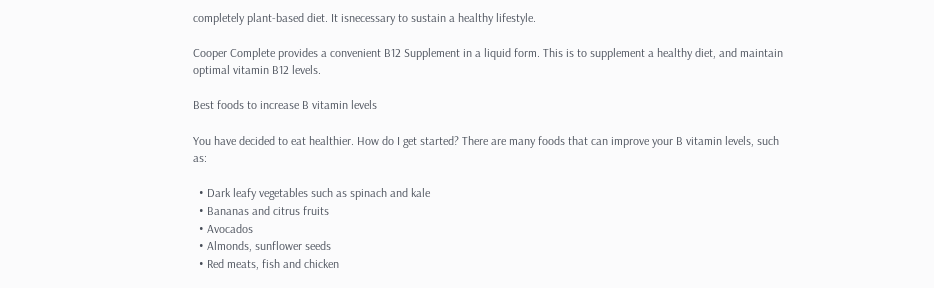completely plant-based diet. It isnecessary to sustain a healthy lifestyle.

Cooper Complete provides a convenient B12 Supplement in a liquid form. This is to supplement a healthy diet, and maintain optimal vitamin B12 levels.

Best foods to increase B vitamin levels

You have decided to eat healthier. How do I get started? There are many foods that can improve your B vitamin levels, such as:

  • Dark leafy vegetables such as spinach and kale
  • Bananas and citrus fruits
  • Avocados
  • Almonds, sunflower seeds
  • Red meats, fish and chicken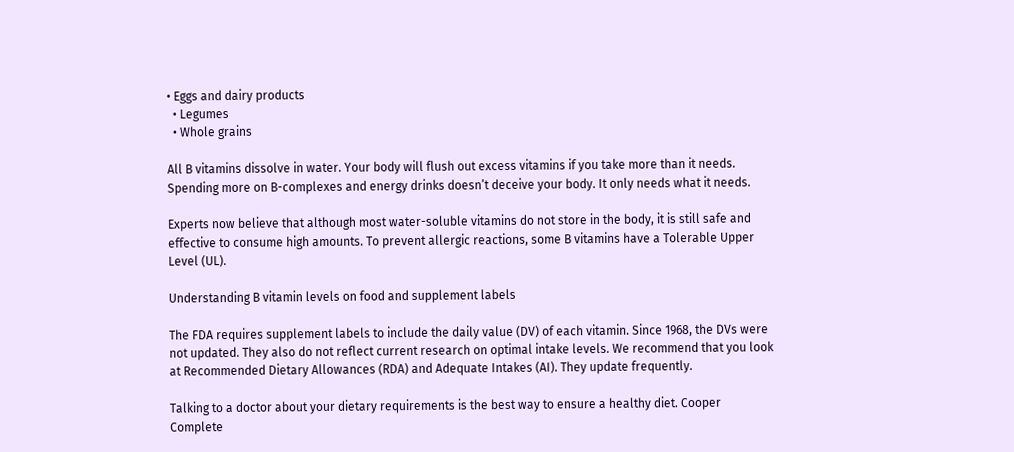• Eggs and dairy products
  • Legumes
  • Whole grains

All B vitamins dissolve in water. Your body will flush out excess vitamins if you take more than it needs. Spending more on B-complexes and energy drinks doesn’t deceive your body. It only needs what it needs.

Experts now believe that although most water-soluble vitamins do not store in the body, it is still safe and effective to consume high amounts. To prevent allergic reactions, some B vitamins have a Tolerable Upper Level (UL).

Understanding B vitamin levels on food and supplement labels

The FDA requires supplement labels to include the daily value (DV) of each vitamin. Since 1968, the DVs were not updated. They also do not reflect current research on optimal intake levels. We recommend that you look at Recommended Dietary Allowances (RDA) and Adequate Intakes (AI). They update frequently.

Talking to a doctor about your dietary requirements is the best way to ensure a healthy diet. Cooper Complete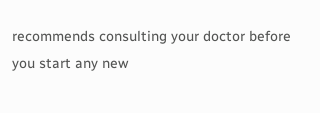recommends consulting your doctor before you start any new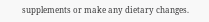supplements or make any dietary changes.